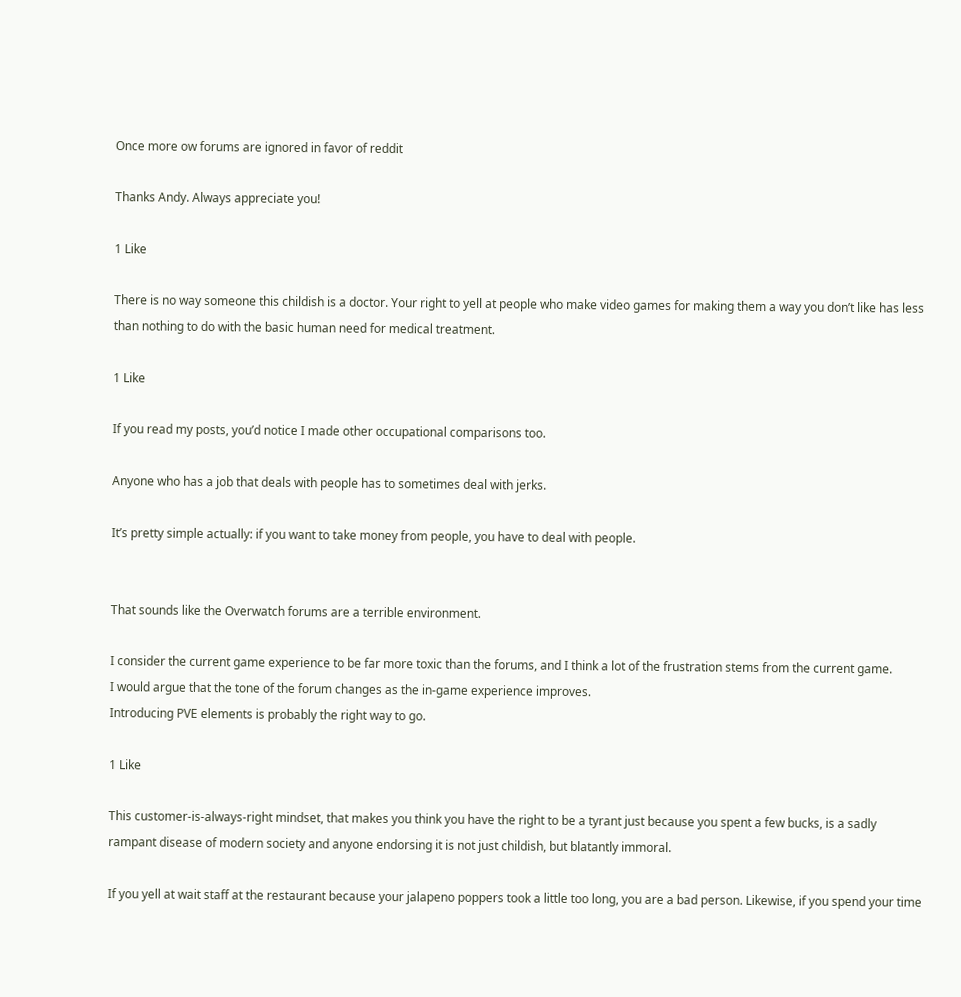Once more ow forums are ignored in favor of reddit

Thanks Andy. Always appreciate you!

1 Like

There is no way someone this childish is a doctor. Your right to yell at people who make video games for making them a way you don’t like has less than nothing to do with the basic human need for medical treatment.

1 Like

If you read my posts, you’d notice I made other occupational comparisons too.

Anyone who has a job that deals with people has to sometimes deal with jerks.

It’s pretty simple actually: if you want to take money from people, you have to deal with people.


That sounds like the Overwatch forums are a terrible environment.

I consider the current game experience to be far more toxic than the forums, and I think a lot of the frustration stems from the current game.
I would argue that the tone of the forum changes as the in-game experience improves.
Introducing PVE elements is probably the right way to go.

1 Like

This customer-is-always-right mindset, that makes you think you have the right to be a tyrant just because you spent a few bucks, is a sadly rampant disease of modern society and anyone endorsing it is not just childish, but blatantly immoral.

If you yell at wait staff at the restaurant because your jalapeno poppers took a little too long, you are a bad person. Likewise, if you spend your time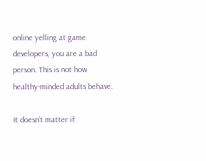online yelling at game developers, you are a bad person. This is not how healthy-minded adults behave.

It doesn’t matter if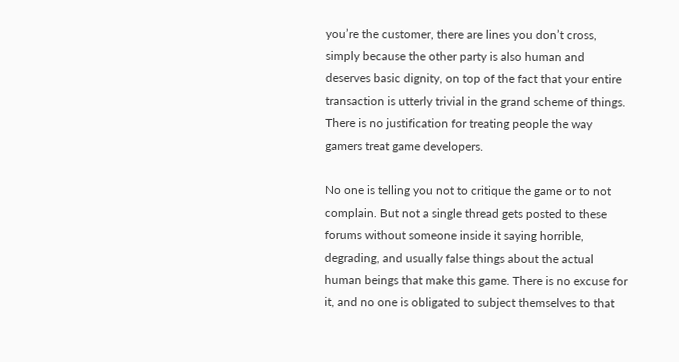you’re the customer, there are lines you don’t cross, simply because the other party is also human and deserves basic dignity, on top of the fact that your entire transaction is utterly trivial in the grand scheme of things. There is no justification for treating people the way gamers treat game developers.

No one is telling you not to critique the game or to not complain. But not a single thread gets posted to these forums without someone inside it saying horrible, degrading, and usually false things about the actual human beings that make this game. There is no excuse for it, and no one is obligated to subject themselves to that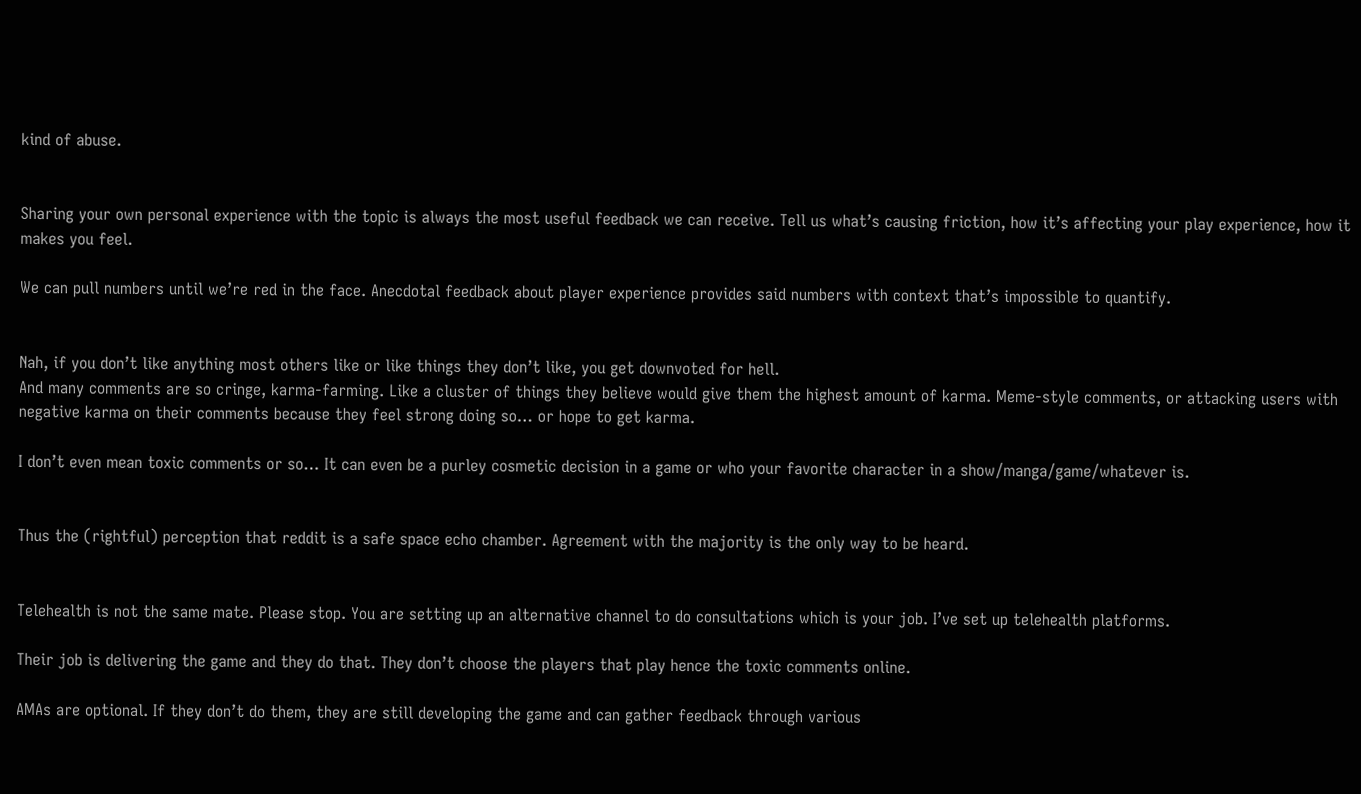kind of abuse.


Sharing your own personal experience with the topic is always the most useful feedback we can receive. Tell us what’s causing friction, how it’s affecting your play experience, how it makes you feel.

We can pull numbers until we’re red in the face. Anecdotal feedback about player experience provides said numbers with context that’s impossible to quantify.


Nah, if you don’t like anything most others like or like things they don’t like, you get downvoted for hell.
And many comments are so cringe, karma-farming. Like a cluster of things they believe would give them the highest amount of karma. Meme-style comments, or attacking users with negative karma on their comments because they feel strong doing so… or hope to get karma.

I don’t even mean toxic comments or so… It can even be a purley cosmetic decision in a game or who your favorite character in a show/manga/game/whatever is.


Thus the (rightful) perception that reddit is a safe space echo chamber. Agreement with the majority is the only way to be heard.


Telehealth is not the same mate. Please stop. You are setting up an alternative channel to do consultations which is your job. I’ve set up telehealth platforms.

Their job is delivering the game and they do that. They don’t choose the players that play hence the toxic comments online.

AMAs are optional. If they don’t do them, they are still developing the game and can gather feedback through various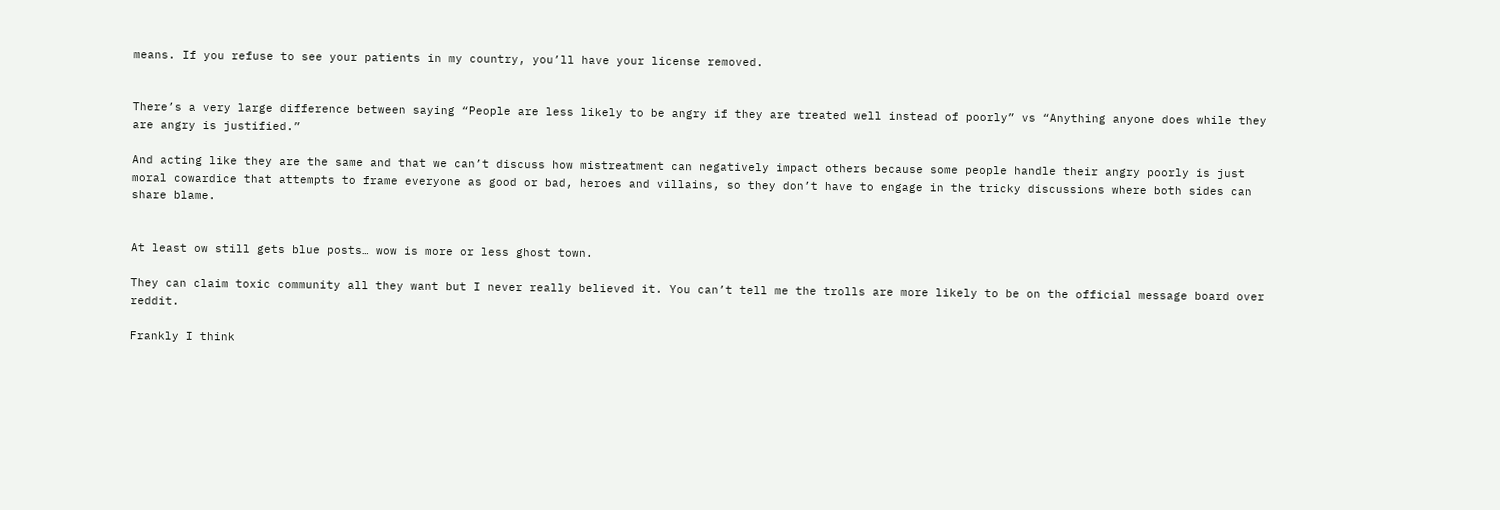means. If you refuse to see your patients in my country, you’ll have your license removed.


There’s a very large difference between saying “People are less likely to be angry if they are treated well instead of poorly” vs “Anything anyone does while they are angry is justified.”

And acting like they are the same and that we can’t discuss how mistreatment can negatively impact others because some people handle their angry poorly is just moral cowardice that attempts to frame everyone as good or bad, heroes and villains, so they don’t have to engage in the tricky discussions where both sides can share blame.


At least ow still gets blue posts… wow is more or less ghost town.

They can claim toxic community all they want but I never really believed it. You can’t tell me the trolls are more likely to be on the official message board over reddit.

Frankly I think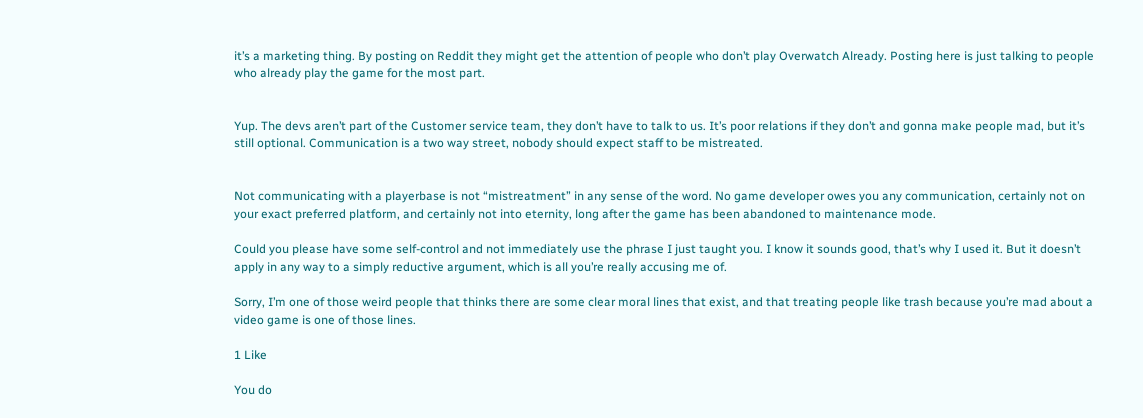it’s a marketing thing. By posting on Reddit they might get the attention of people who don’t play Overwatch Already. Posting here is just talking to people who already play the game for the most part.


Yup. The devs aren’t part of the Customer service team, they don’t have to talk to us. It’s poor relations if they don’t and gonna make people mad, but it’s still optional. Communication is a two way street, nobody should expect staff to be mistreated.


Not communicating with a playerbase is not “mistreatment” in any sense of the word. No game developer owes you any communication, certainly not on your exact preferred platform, and certainly not into eternity, long after the game has been abandoned to maintenance mode.

Could you please have some self-control and not immediately use the phrase I just taught you. I know it sounds good, that’s why I used it. But it doesn’t apply in any way to a simply reductive argument, which is all you’re really accusing me of.

Sorry, I’m one of those weird people that thinks there are some clear moral lines that exist, and that treating people like trash because you’re mad about a video game is one of those lines.

1 Like

You do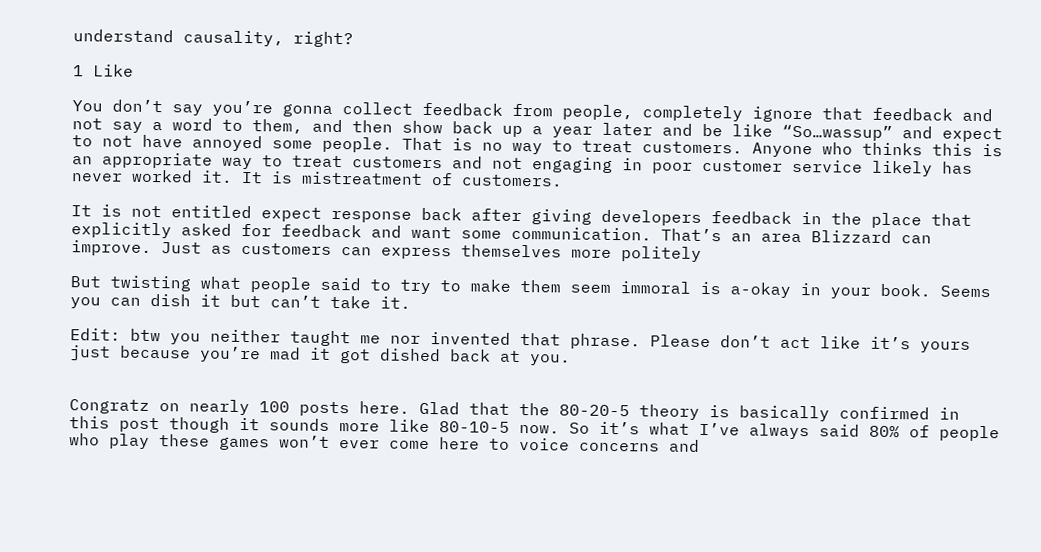understand causality, right?

1 Like

You don’t say you’re gonna collect feedback from people, completely ignore that feedback and not say a word to them, and then show back up a year later and be like “So…wassup” and expect to not have annoyed some people. That is no way to treat customers. Anyone who thinks this is an appropriate way to treat customers and not engaging in poor customer service likely has never worked it. It is mistreatment of customers.

It is not entitled expect response back after giving developers feedback in the place that explicitly asked for feedback and want some communication. That’s an area Blizzard can improve. Just as customers can express themselves more politely

But twisting what people said to try to make them seem immoral is a-okay in your book. Seems you can dish it but can’t take it.

Edit: btw you neither taught me nor invented that phrase. Please don’t act like it’s yours just because you’re mad it got dished back at you.


Congratz on nearly 100 posts here. Glad that the 80-20-5 theory is basically confirmed in this post though it sounds more like 80-10-5 now. So it’s what I’ve always said 80% of people who play these games won’t ever come here to voice concerns and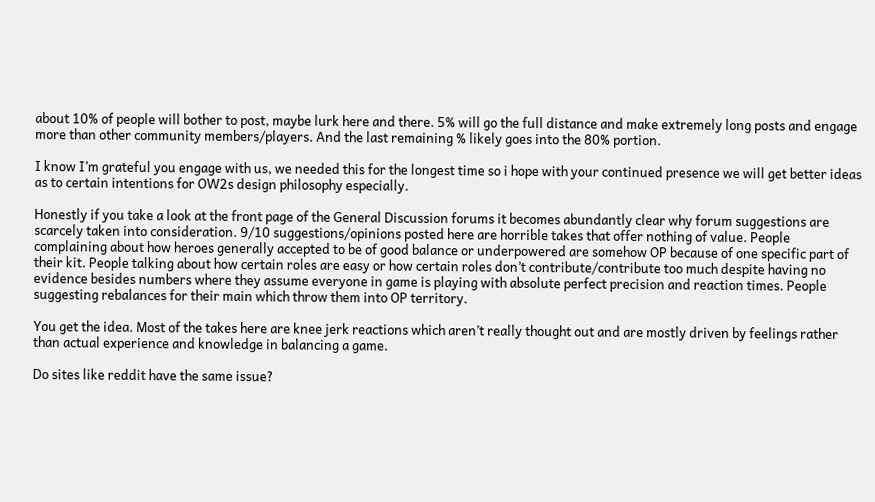about 10% of people will bother to post, maybe lurk here and there. 5% will go the full distance and make extremely long posts and engage more than other community members/players. And the last remaining % likely goes into the 80% portion.

I know I’m grateful you engage with us, we needed this for the longest time so i hope with your continued presence we will get better ideas as to certain intentions for OW2s design philosophy especially.

Honestly if you take a look at the front page of the General Discussion forums it becomes abundantly clear why forum suggestions are scarcely taken into consideration. 9/10 suggestions/opinions posted here are horrible takes that offer nothing of value. People complaining about how heroes generally accepted to be of good balance or underpowered are somehow OP because of one specific part of their kit. People talking about how certain roles are easy or how certain roles don’t contribute/contribute too much despite having no evidence besides numbers where they assume everyone in game is playing with absolute perfect precision and reaction times. People suggesting rebalances for their main which throw them into OP territory.

You get the idea. Most of the takes here are knee jerk reactions which aren’t really thought out and are mostly driven by feelings rather than actual experience and knowledge in balancing a game.

Do sites like reddit have the same issue?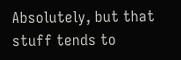Absolutely, but that stuff tends to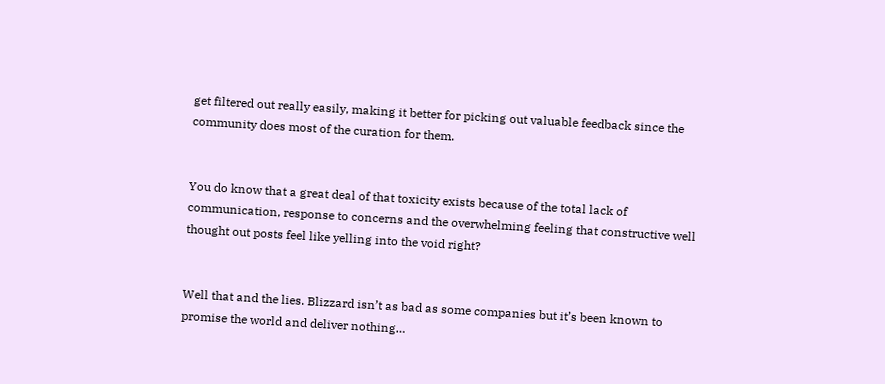get filtered out really easily, making it better for picking out valuable feedback since the community does most of the curation for them.


You do know that a great deal of that toxicity exists because of the total lack of communication, response to concerns and the overwhelming feeling that constructive well thought out posts feel like yelling into the void right?


Well that and the lies. Blizzard isn’t as bad as some companies but it’s been known to promise the world and deliver nothing…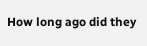How long ago did they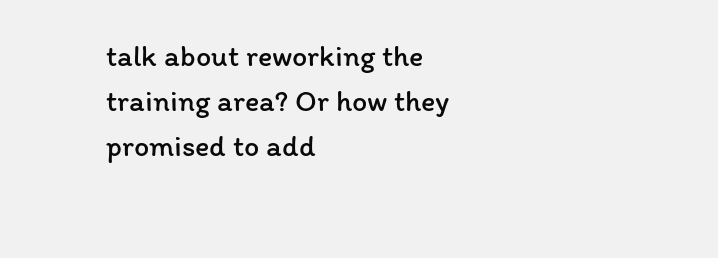talk about reworking the training area? Or how they promised to add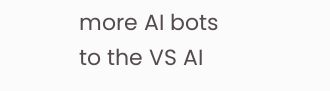more AI bots to the VS AI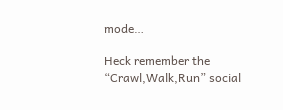mode…

Heck remember the “Crawl,Walk,Run” social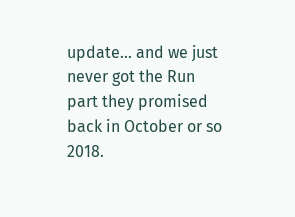update… and we just never got the Run part they promised back in October or so 2018.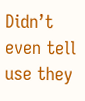Didn’t even tell use they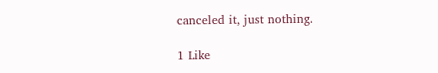canceled it, just nothing.

1 Like